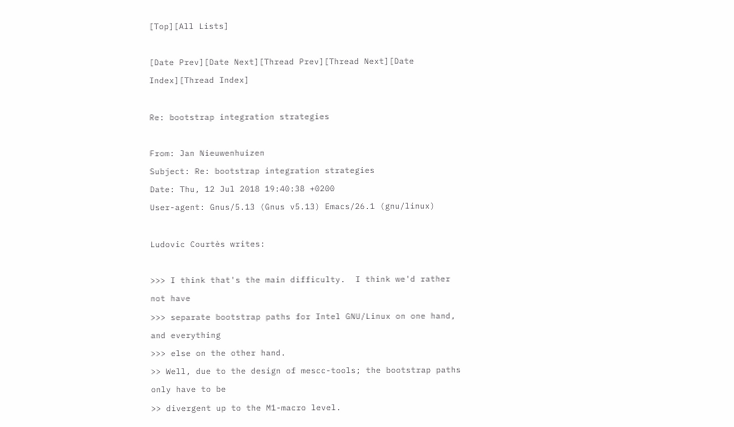[Top][All Lists]

[Date Prev][Date Next][Thread Prev][Thread Next][Date Index][Thread Index]

Re: bootstrap integration strategies

From: Jan Nieuwenhuizen
Subject: Re: bootstrap integration strategies
Date: Thu, 12 Jul 2018 19:40:38 +0200
User-agent: Gnus/5.13 (Gnus v5.13) Emacs/26.1 (gnu/linux)

Ludovic Courtès writes:

>>> I think that's the main difficulty.  I think we'd rather not have
>>> separate bootstrap paths for Intel GNU/Linux on one hand, and everything
>>> else on the other hand.
>> Well, due to the design of mescc-tools; the bootstrap paths only have to be
>> divergent up to the M1-macro level.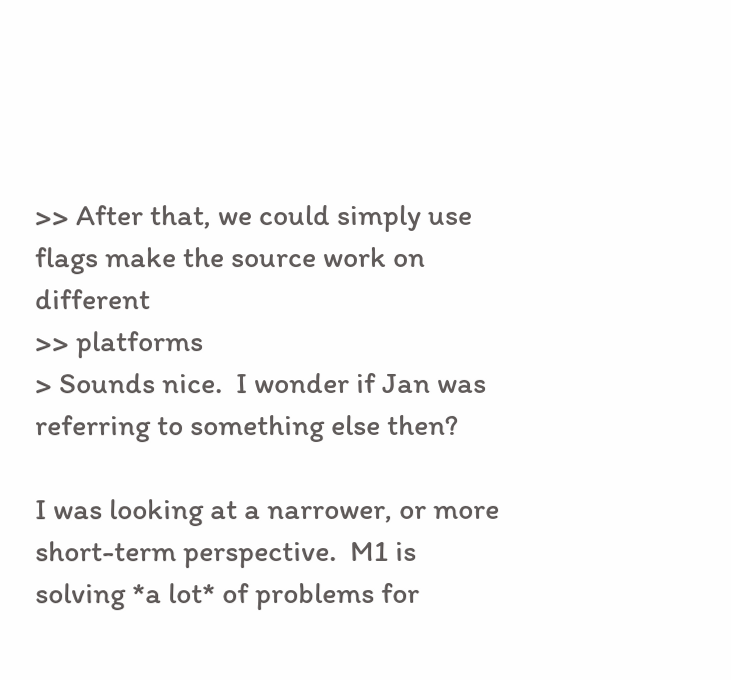>> After that, we could simply use flags make the source work on different
>> platforms
> Sounds nice.  I wonder if Jan was referring to something else then?

I was looking at a narrower, or more short-term perspective.  M1 is
solving *a lot* of problems for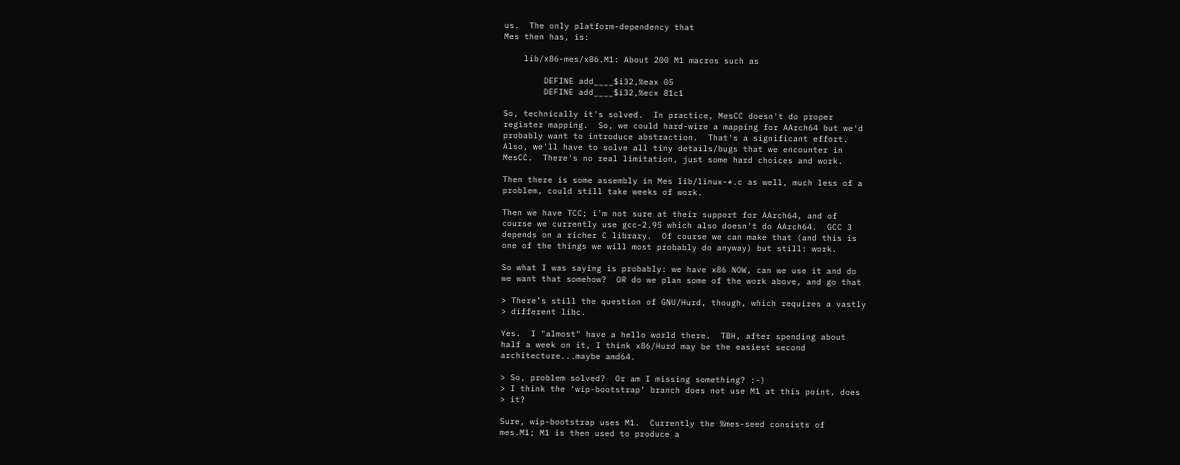us.  The only platform-dependency that
Mes then has, is:

    lib/x86-mes/x86.M1: About 200 M1 macros such as

        DEFINE add____$i32,%eax 05
        DEFINE add____$i32,%ecx 81c1

So, technically it's solved.  In practice, MesCC doesn't do proper
register mapping.  So, we could hard-wire a mapping for AArch64 but we'd
probably want to introduce abstraction.  That's a significant effort.
Also, we'll have to solve all tiny details/bugs that we encounter in
MesCC.  There's no real limitation, just some hard choices and work.

Then there is some assembly in Mes lib/linux-*.c as well, much less of a
problem, could still take weeks of work.

Then we have TCC; i'm not sure at their support for AArch64, and of
course we currently use gcc-2.95 which also doesn't do AArch64.  GCC 3
depends on a richer C library.  Of course we can make that (and this is
one of the things we will most probably do anyway) but still: work.

So what I was saying is probably: we have x86 NOW, can we use it and do
we want that somehow?  OR do we plan some of the work above, and go that

> There’s still the question of GNU/Hurd, though, which requires a vastly
> different libc.

Yes.  I "almost" have a hello world there.  TBH, after spending about
half a week on it, I think x86/Hurd may be the easiest second
architecture...maybe amd64.

> So, problem solved?  Or am I missing something? :-)
> I think the ‘wip-bootstrap’ branch does not use M1 at this point, does
> it?

Sure, wip-bootstrap uses M1.  Currently the %mes-seed consists of
mes.M1; M1 is then used to produce a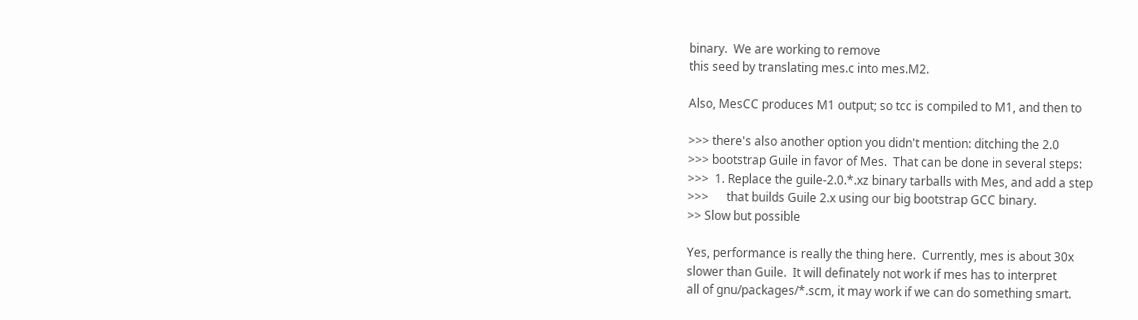binary.  We are working to remove
this seed by translating mes.c into mes.M2.

Also, MesCC produces M1 output; so tcc is compiled to M1, and then to

>>> there's also another option you didn't mention: ditching the 2.0
>>> bootstrap Guile in favor of Mes.  That can be done in several steps:
>>>  1. Replace the guile-2.0.*.xz binary tarballs with Mes, and add a step
>>>      that builds Guile 2.x using our big bootstrap GCC binary.
>> Slow but possible

Yes, performance is really the thing here.  Currently, mes is about 30x
slower than Guile.  It will definately not work if mes has to interpret
all of gnu/packages/*.scm, it may work if we can do something smart.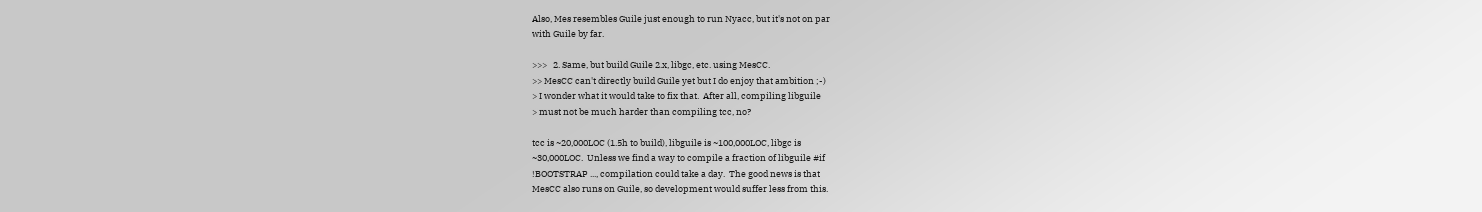Also, Mes resembles Guile just enough to run Nyacc, but it's not on par
with Guile by far.

>>>   2. Same, but build Guile 2.x, libgc, etc. using MesCC.
>> MesCC can't directly build Guile yet but I do enjoy that ambition ;-)
> I wonder what it would take to fix that.  After all, compiling libguile
> must not be much harder than compiling tcc, no?

tcc is ~20,000LOC (1.5h to build), libguile is ~100,000LOC, libgc is
~30,000LOC.  Unless we find a way to compile a fraction of libguile #if
!BOOTSTRAP ..., compilation could take a day.  The good news is that
MesCC also runs on Guile, so development would suffer less from this.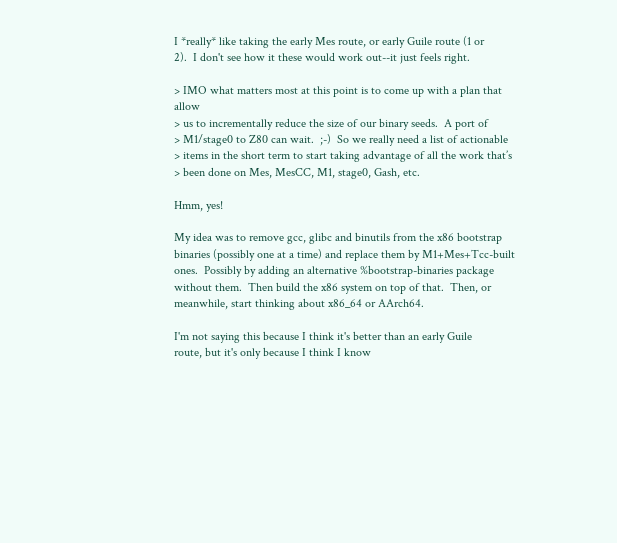I *really* like taking the early Mes route, or early Guile route (1 or
2).  I don't see how it these would work out--it just feels right.

> IMO what matters most at this point is to come up with a plan that allow
> us to incrementally reduce the size of our binary seeds.  A port of
> M1/stage0 to Z80 can wait.  ;-)  So we really need a list of actionable
> items in the short term to start taking advantage of all the work that’s
> been done on Mes, MesCC, M1, stage0, Gash, etc.

Hmm, yes!

My idea was to remove gcc, glibc and binutils from the x86 bootstrap
binaries (possibly one at a time) and replace them by M1+Mes+Tcc-built
ones.  Possibly by adding an alternative %bootstrap-binaries package
without them.  Then build the x86 system on top of that.  Then, or
meanwhile, start thinking about x86_64 or AArch64.

I'm not saying this because I think it's better than an early Guile
route, but it's only because I think I know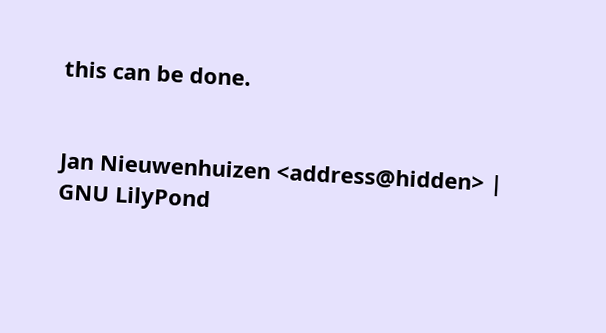this can be done.


Jan Nieuwenhuizen <address@hidden> | GNU LilyPond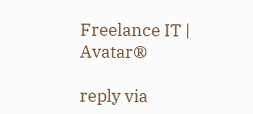Freelance IT | Avatar®

reply via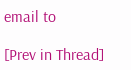email to

[Prev in Thread]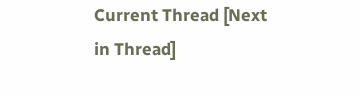Current Thread [Next in Thread]